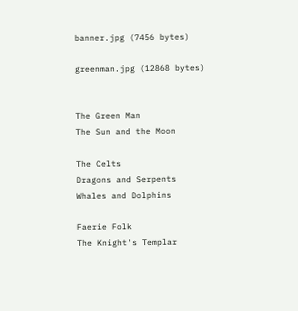banner.jpg (7456 bytes)

greenman.jpg (12868 bytes)


The Green Man
The Sun and the Moon

The Celts
Dragons and Serpents
Whales and Dolphins

Faerie Folk
The Knight's Templar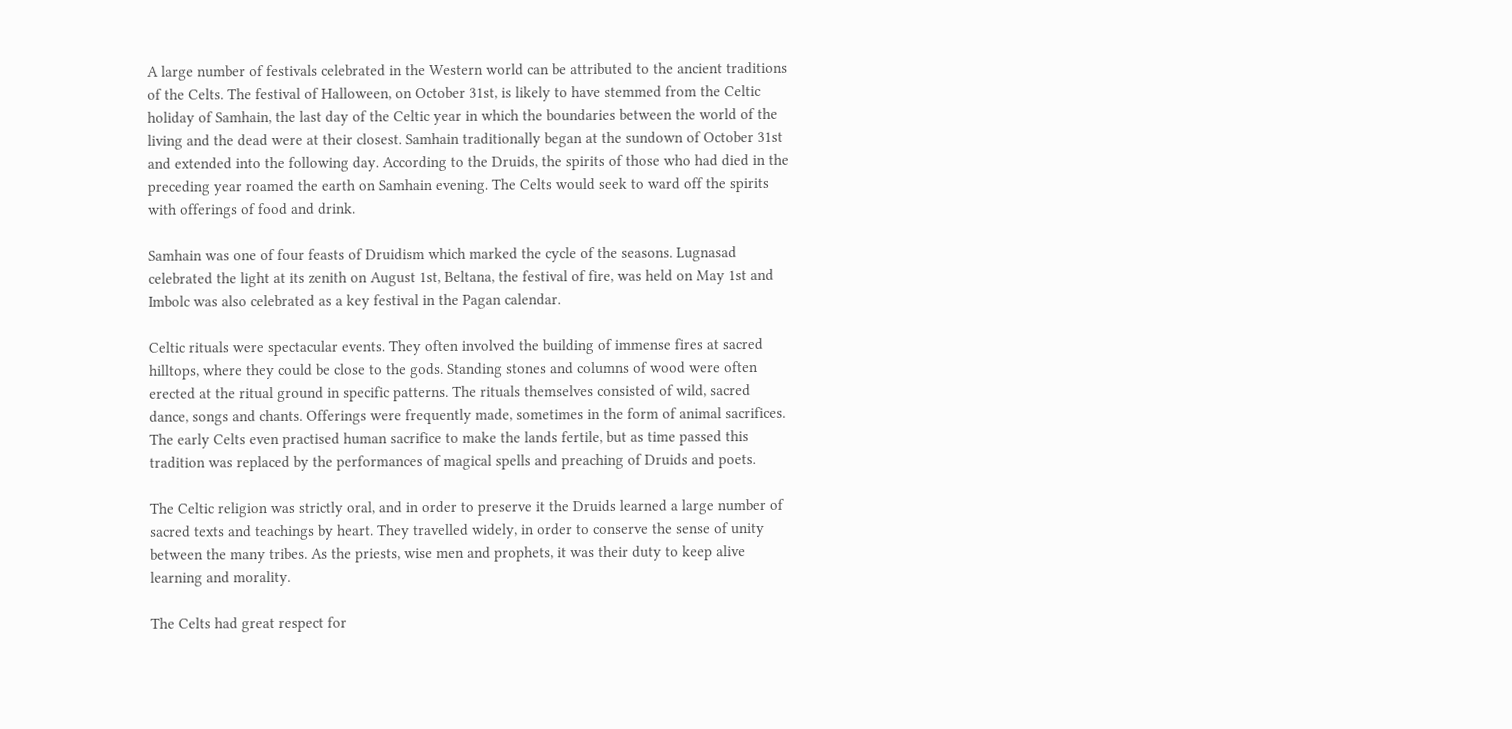A large number of festivals celebrated in the Western world can be attributed to the ancient traditions of the Celts. The festival of Halloween, on October 31st, is likely to have stemmed from the Celtic holiday of Samhain, the last day of the Celtic year in which the boundaries between the world of the living and the dead were at their closest. Samhain traditionally began at the sundown of October 31st and extended into the following day. According to the Druids, the spirits of those who had died in the preceding year roamed the earth on Samhain evening. The Celts would seek to ward off the spirits with offerings of food and drink.

Samhain was one of four feasts of Druidism which marked the cycle of the seasons. Lugnasad celebrated the light at its zenith on August 1st, Beltana, the festival of fire, was held on May 1st and Imbolc was also celebrated as a key festival in the Pagan calendar.

Celtic rituals were spectacular events. They often involved the building of immense fires at sacred hilltops, where they could be close to the gods. Standing stones and columns of wood were often erected at the ritual ground in specific patterns. The rituals themselves consisted of wild, sacred dance, songs and chants. Offerings were frequently made, sometimes in the form of animal sacrifices. The early Celts even practised human sacrifice to make the lands fertile, but as time passed this tradition was replaced by the performances of magical spells and preaching of Druids and poets.

The Celtic religion was strictly oral, and in order to preserve it the Druids learned a large number of sacred texts and teachings by heart. They travelled widely, in order to conserve the sense of unity between the many tribes. As the priests, wise men and prophets, it was their duty to keep alive learning and morality.

The Celts had great respect for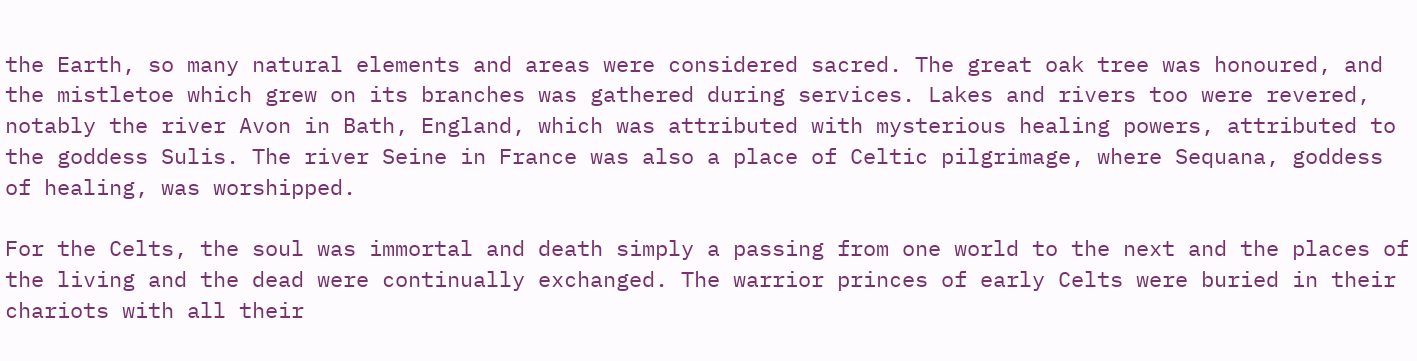the Earth, so many natural elements and areas were considered sacred. The great oak tree was honoured, and the mistletoe which grew on its branches was gathered during services. Lakes and rivers too were revered, notably the river Avon in Bath, England, which was attributed with mysterious healing powers, attributed to the goddess Sulis. The river Seine in France was also a place of Celtic pilgrimage, where Sequana, goddess of healing, was worshipped.

For the Celts, the soul was immortal and death simply a passing from one world to the next and the places of the living and the dead were continually exchanged. The warrior princes of early Celts were buried in their chariots with all their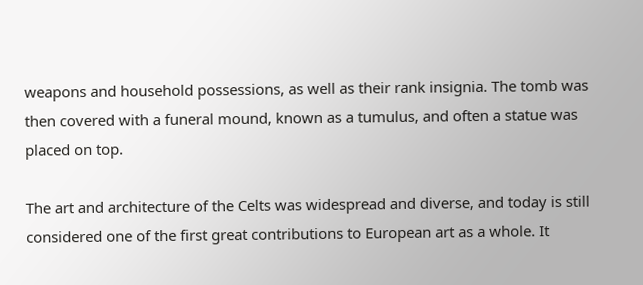weapons and household possessions, as well as their rank insignia. The tomb was then covered with a funeral mound, known as a tumulus, and often a statue was placed on top.

The art and architecture of the Celts was widespread and diverse, and today is still considered one of the first great contributions to European art as a whole. It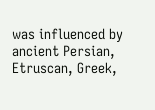was influenced by ancient Persian, Etruscan, Greek,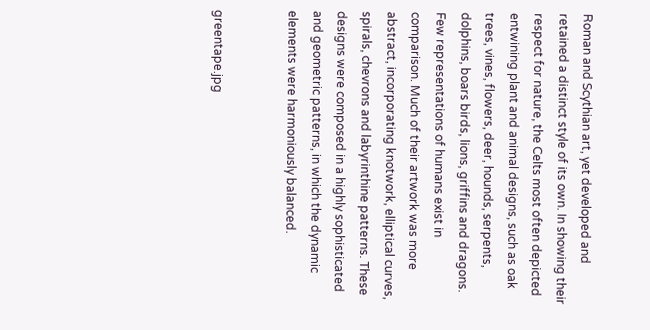Roman and Scythian art, yet developed and retained a distinct style of its own. In showing their respect for nature, the Celts most often depicted entwining plant and animal designs, such as oak trees, vines, flowers, deer, hounds, serpents, dolphins, boars birds, lions, griffins and dragons. Few representations of humans exist in comparison. Much of their artwork was more abstract, incorporating knotwork, elliptical curves, spirals, chevrons and labyrinthine patterns. These designs were composed in a highly sophisticated and geometric patterns, in which the dynamic elements were harmoniously balanced.


greentape.jpg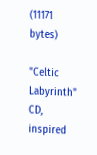(11171 bytes)

"Celtic Labyrinth" CD, inspired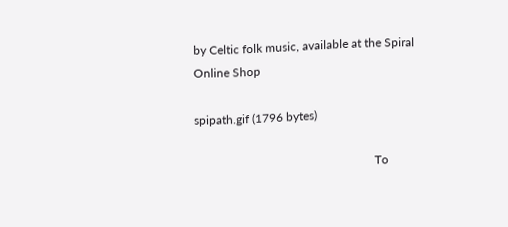by Celtic folk music, available at the Spiral Online Shop

spipath.gif (1796 bytes)

                                                            To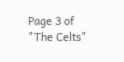Page 3 of "The Celts"